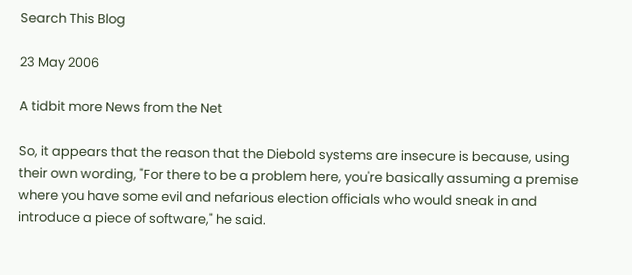Search This Blog

23 May 2006

A tidbit more News from the Net

So, it appears that the reason that the Diebold systems are insecure is because, using their own wording, "For there to be a problem here, you're basically assuming a premise where you have some evil and nefarious election officials who would sneak in and introduce a piece of software," he said.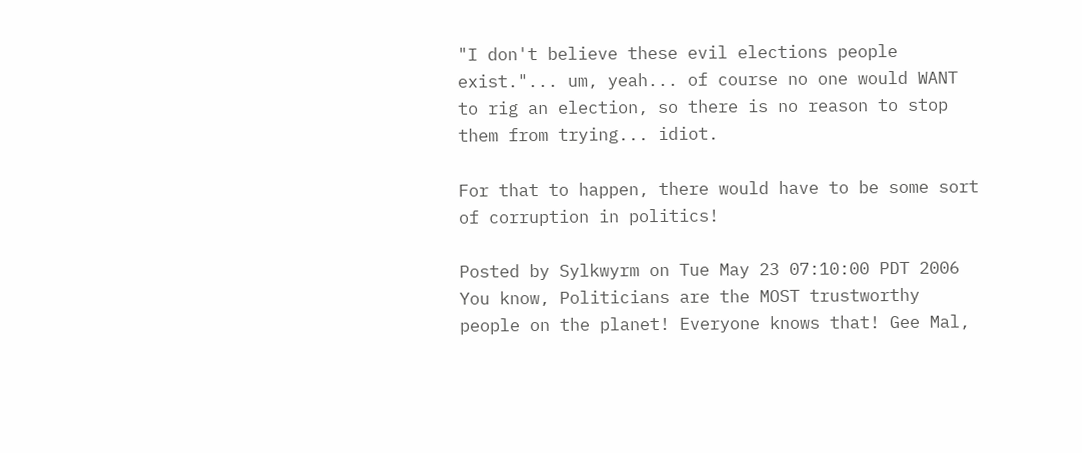"I don't believe these evil elections people exist."... um, yeah... of course no one would WANT to rig an election, so there is no reason to stop them from trying... idiot.

For that to happen, there would have to be some sort of corruption in politics!

Posted by Sylkwyrm on Tue May 23 07:10:00 PDT 2006
You know, Politicians are the MOST trustworthy people on the planet! Everyone knows that! Gee Mal,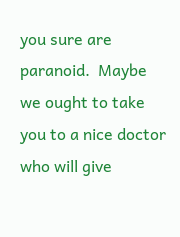you sure are paranoid.  Maybe we ought to take you to a nice doctor who will give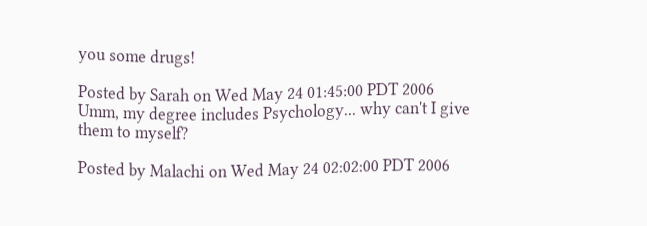you some drugs!

Posted by Sarah on Wed May 24 01:45:00 PDT 2006
Umm, my degree includes Psychology... why can't I give them to myself?

Posted by Malachi on Wed May 24 02:02:00 PDT 2006